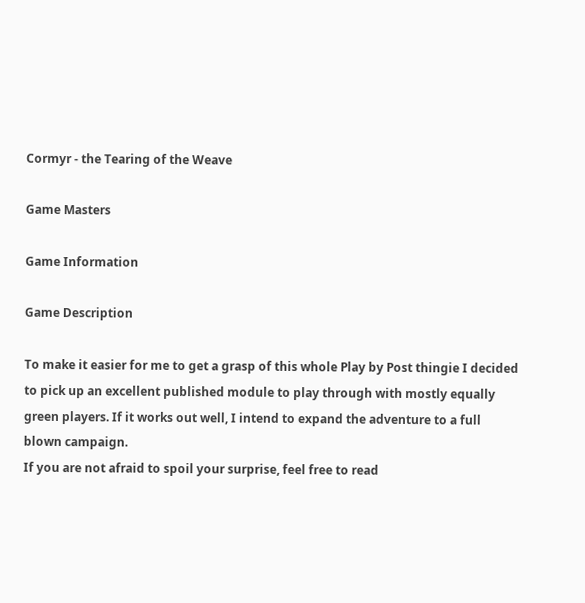Cormyr - the Tearing of the Weave

Game Masters

Game Information

Game Description

To make it easier for me to get a grasp of this whole Play by Post thingie I decided to pick up an excellent published module to play through with mostly equally green players. If it works out well, I intend to expand the adventure to a full blown campaign.
If you are not afraid to spoil your surprise, feel free to read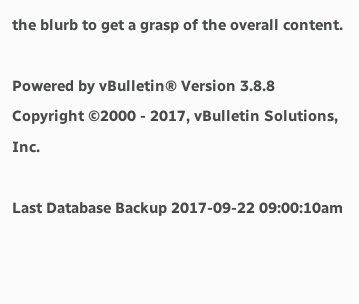the blurb to get a grasp of the overall content.

Powered by vBulletin® Version 3.8.8
Copyright ©2000 - 2017, vBulletin Solutions, Inc.

Last Database Backup 2017-09-22 09:00:10am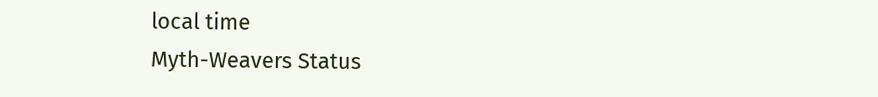local time
Myth-Weavers Status